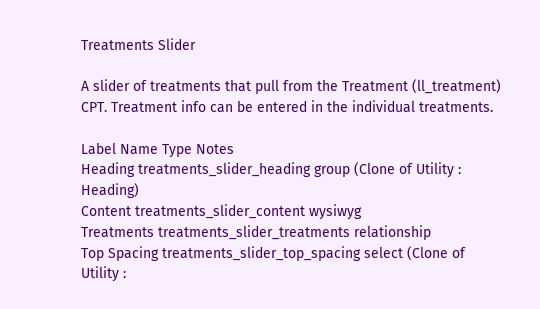Treatments Slider

A slider of treatments that pull from the Treatment (ll_treatment) CPT. Treatment info can be entered in the individual treatments.

Label Name Type Notes
Heading treatments_slider_heading group (Clone of Utility : Heading)
Content treatments_slider_content wysiwyg
Treatments treatments_slider_treatments relationship
Top Spacing treatments_slider_top_spacing select (Clone of Utility :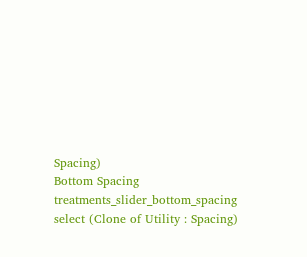Spacing)
Bottom Spacing treatments_slider_bottom_spacing select (Clone of Utility : Spacing)